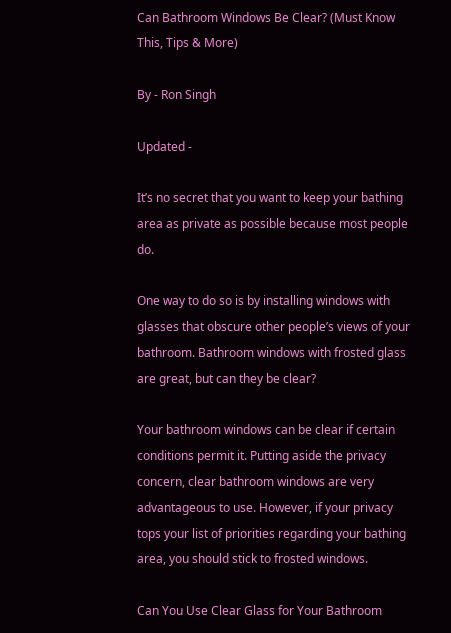Can Bathroom Windows Be Clear? (Must Know This, Tips & More)

By - Ron Singh

Updated -

It’s no secret that you want to keep your bathing area as private as possible because most people do.

One way to do so is by installing windows with glasses that obscure other people’s views of your bathroom. Bathroom windows with frosted glass are great, but can they be clear?

Your bathroom windows can be clear if certain conditions permit it. Putting aside the privacy concern, clear bathroom windows are very advantageous to use. However, if your privacy tops your list of priorities regarding your bathing area, you should stick to frosted windows.

Can You Use Clear Glass for Your Bathroom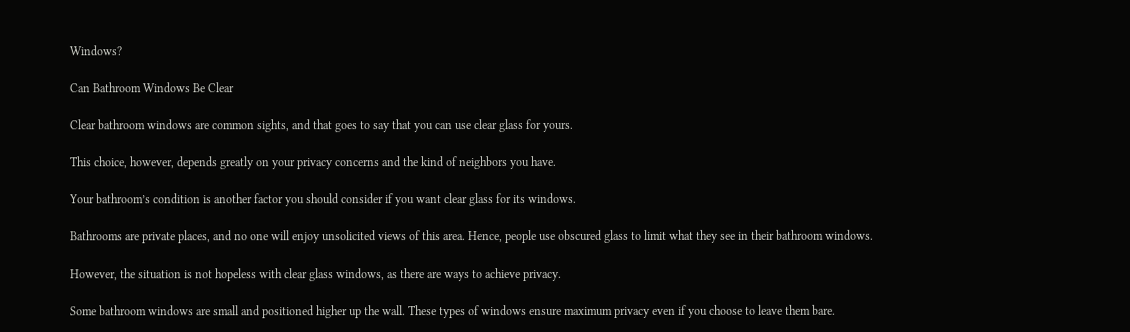Windows?

Can Bathroom Windows Be Clear

Clear bathroom windows are common sights, and that goes to say that you can use clear glass for yours.

This choice, however, depends greatly on your privacy concerns and the kind of neighbors you have.

Your bathroom’s condition is another factor you should consider if you want clear glass for its windows.

Bathrooms are private places, and no one will enjoy unsolicited views of this area. Hence, people use obscured glass to limit what they see in their bathroom windows.

However, the situation is not hopeless with clear glass windows, as there are ways to achieve privacy.

Some bathroom windows are small and positioned higher up the wall. These types of windows ensure maximum privacy even if you choose to leave them bare.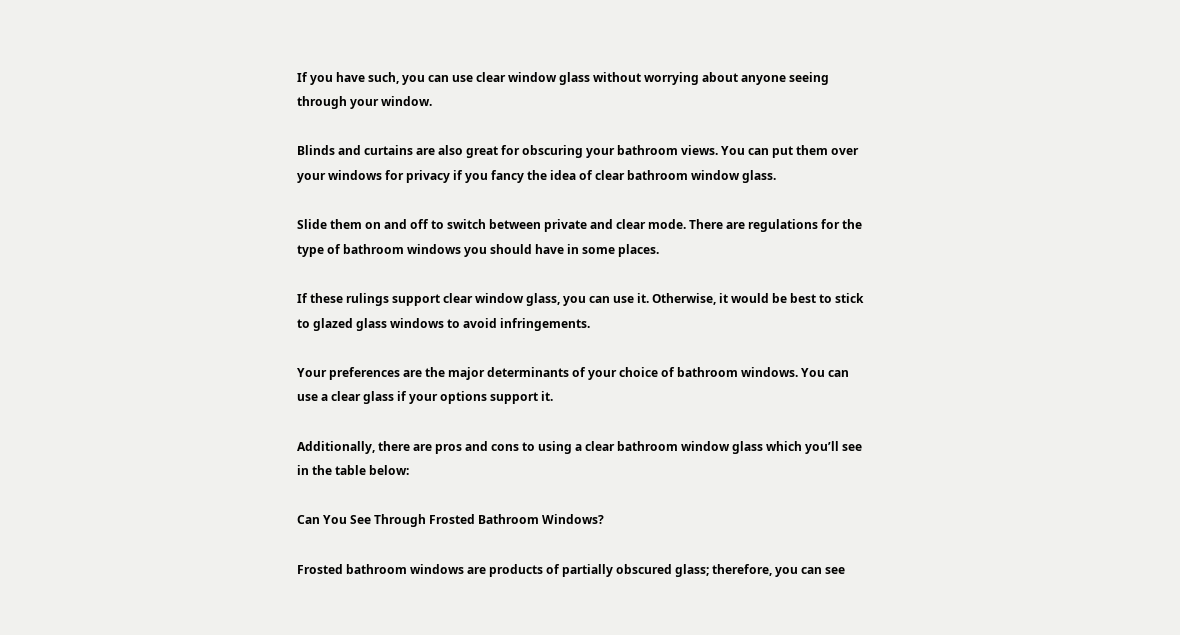If you have such, you can use clear window glass without worrying about anyone seeing through your window.

Blinds and curtains are also great for obscuring your bathroom views. You can put them over your windows for privacy if you fancy the idea of clear bathroom window glass.

Slide them on and off to switch between private and clear mode. There are regulations for the type of bathroom windows you should have in some places.

If these rulings support clear window glass, you can use it. Otherwise, it would be best to stick to glazed glass windows to avoid infringements.

Your preferences are the major determinants of your choice of bathroom windows. You can use a clear glass if your options support it.

Additionally, there are pros and cons to using a clear bathroom window glass which you’ll see in the table below:

Can You See Through Frosted Bathroom Windows?

Frosted bathroom windows are products of partially obscured glass; therefore, you can see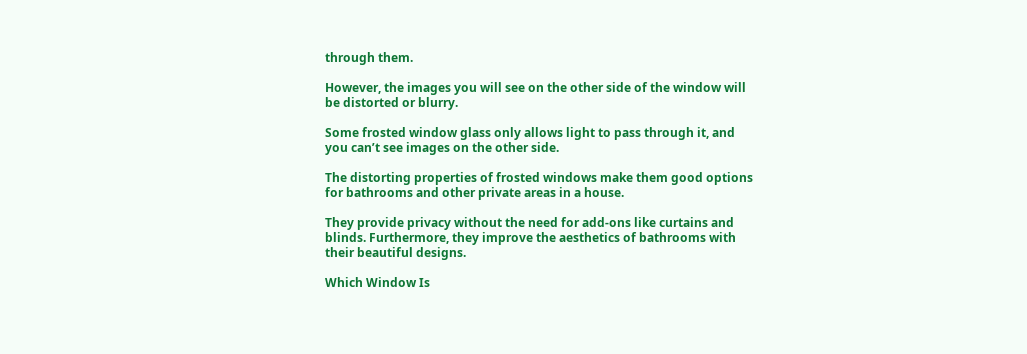through them.

However, the images you will see on the other side of the window will be distorted or blurry.

Some frosted window glass only allows light to pass through it, and you can’t see images on the other side.

The distorting properties of frosted windows make them good options for bathrooms and other private areas in a house.

They provide privacy without the need for add-ons like curtains and blinds. Furthermore, they improve the aesthetics of bathrooms with their beautiful designs.

Which Window Is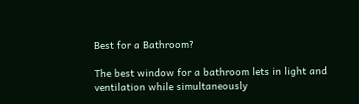Best for a Bathroom?

The best window for a bathroom lets in light and ventilation while simultaneously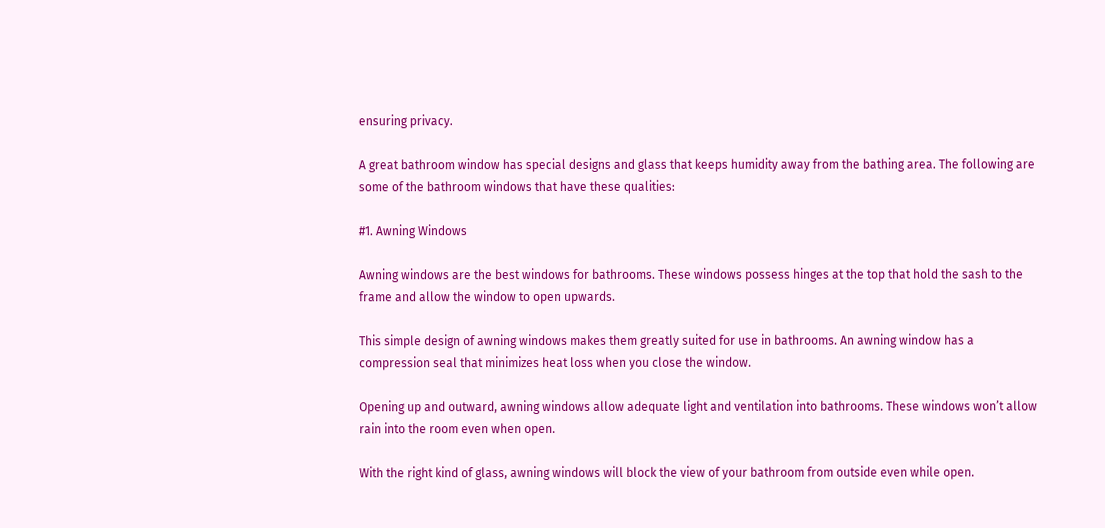ensuring privacy.

A great bathroom window has special designs and glass that keeps humidity away from the bathing area. The following are some of the bathroom windows that have these qualities:

#1. Awning Windows

Awning windows are the best windows for bathrooms. These windows possess hinges at the top that hold the sash to the frame and allow the window to open upwards.

This simple design of awning windows makes them greatly suited for use in bathrooms. An awning window has a compression seal that minimizes heat loss when you close the window.

Opening up and outward, awning windows allow adequate light and ventilation into bathrooms. These windows won’t allow rain into the room even when open.

With the right kind of glass, awning windows will block the view of your bathroom from outside even while open.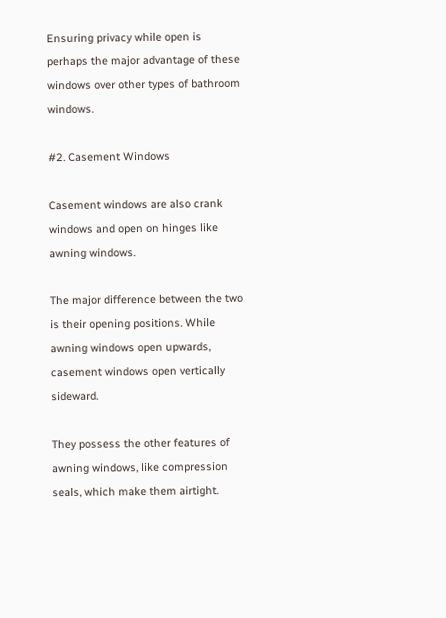Ensuring privacy while open is perhaps the major advantage of these windows over other types of bathroom windows.

#2. Casement Windows

Casement windows are also crank windows and open on hinges like awning windows.

The major difference between the two is their opening positions. While awning windows open upwards, casement windows open vertically sideward.

They possess the other features of awning windows, like compression seals, which make them airtight.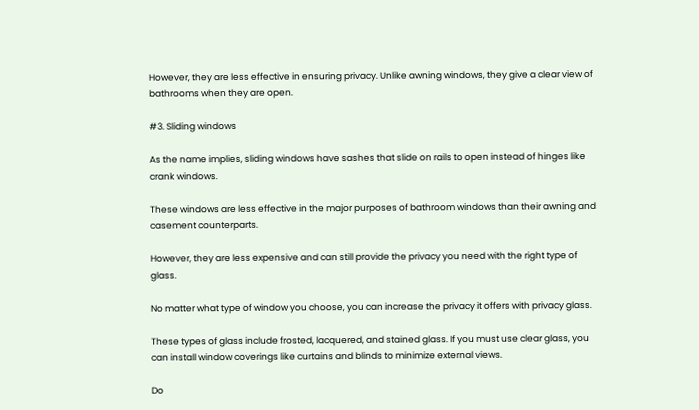However, they are less effective in ensuring privacy. Unlike awning windows, they give a clear view of bathrooms when they are open.

#3. Sliding windows

As the name implies, sliding windows have sashes that slide on rails to open instead of hinges like crank windows.

These windows are less effective in the major purposes of bathroom windows than their awning and casement counterparts.

However, they are less expensive and can still provide the privacy you need with the right type of glass.

No matter what type of window you choose, you can increase the privacy it offers with privacy glass.

These types of glass include frosted, lacquered, and stained glass. If you must use clear glass, you can install window coverings like curtains and blinds to minimize external views.

Do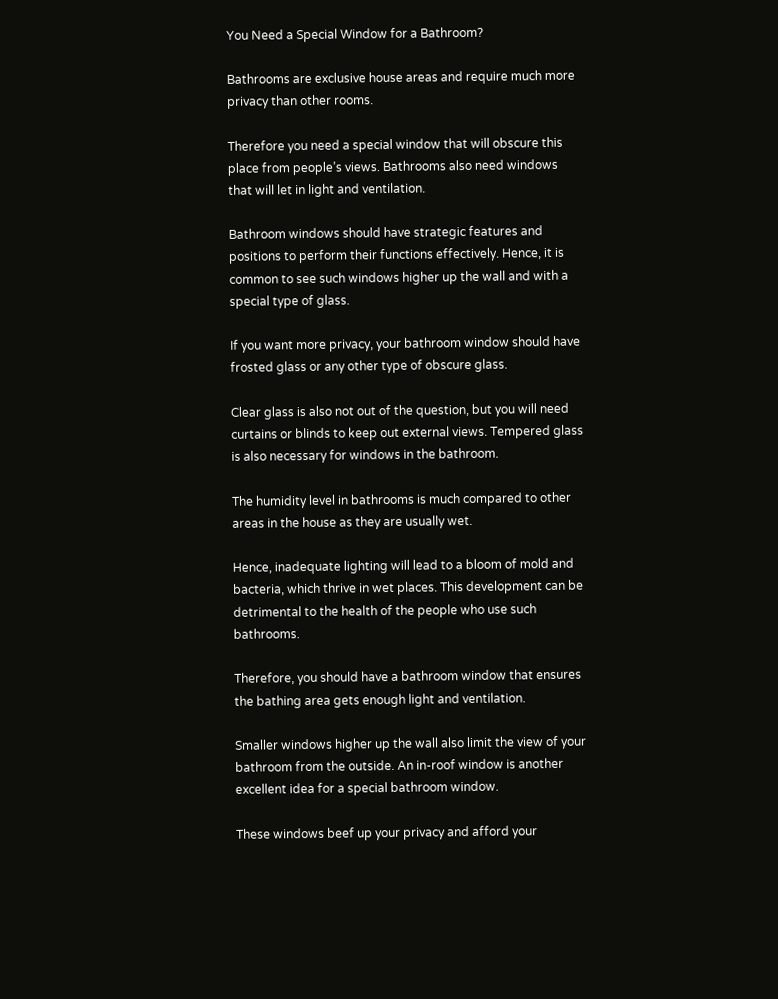You Need a Special Window for a Bathroom?

Bathrooms are exclusive house areas and require much more privacy than other rooms.

Therefore you need a special window that will obscure this place from people’s views. Bathrooms also need windows that will let in light and ventilation.

Bathroom windows should have strategic features and positions to perform their functions effectively. Hence, it is common to see such windows higher up the wall and with a special type of glass.

If you want more privacy, your bathroom window should have frosted glass or any other type of obscure glass.

Clear glass is also not out of the question, but you will need curtains or blinds to keep out external views. Tempered glass is also necessary for windows in the bathroom.

The humidity level in bathrooms is much compared to other areas in the house as they are usually wet.

Hence, inadequate lighting will lead to a bloom of mold and bacteria, which thrive in wet places. This development can be detrimental to the health of the people who use such bathrooms.

Therefore, you should have a bathroom window that ensures the bathing area gets enough light and ventilation.

Smaller windows higher up the wall also limit the view of your bathroom from the outside. An in-roof window is another excellent idea for a special bathroom window.

These windows beef up your privacy and afford your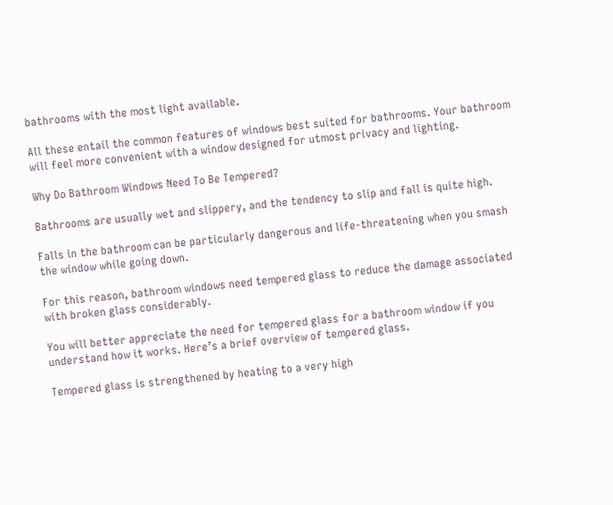bathrooms with the most light available.

All these entail the common features of windows best suited for bathrooms. Your bathroom will feel more convenient with a window designed for utmost privacy and lighting.

Why Do Bathroom Windows Need To Be Tempered?

Bathrooms are usually wet and slippery, and the tendency to slip and fall is quite high.

Falls in the bathroom can be particularly dangerous and life-threatening when you smash the window while going down.

For this reason, bathroom windows need tempered glass to reduce the damage associated with broken glass considerably.

You will better appreciate the need for tempered glass for a bathroom window if you understand how it works. Here’s a brief overview of tempered glass.

Tempered glass is strengthened by heating to a very high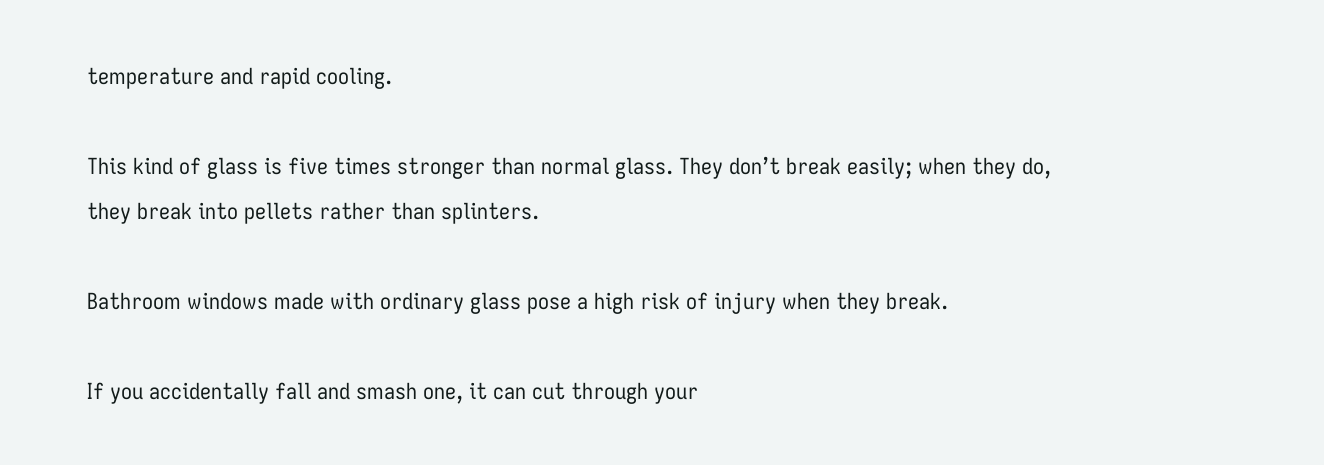temperature and rapid cooling.

This kind of glass is five times stronger than normal glass. They don’t break easily; when they do, they break into pellets rather than splinters.

Bathroom windows made with ordinary glass pose a high risk of injury when they break.

If you accidentally fall and smash one, it can cut through your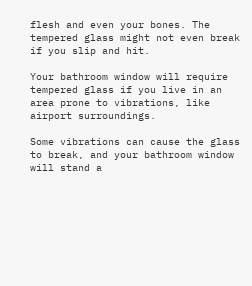flesh and even your bones. The tempered glass might not even break if you slip and hit.

Your bathroom window will require tempered glass if you live in an area prone to vibrations, like airport surroundings.

Some vibrations can cause the glass to break, and your bathroom window will stand a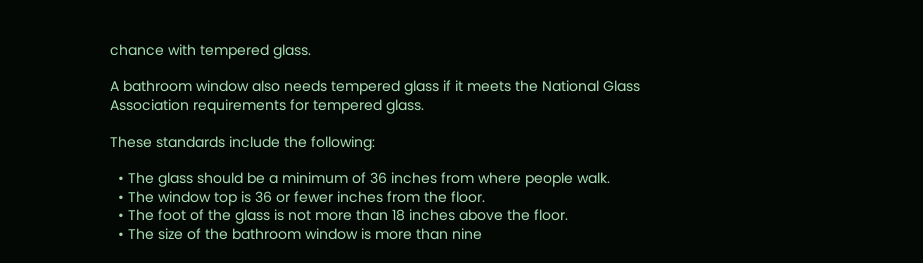chance with tempered glass.

A bathroom window also needs tempered glass if it meets the National Glass Association requirements for tempered glass.

These standards include the following:

  • The glass should be a minimum of 36 inches from where people walk.
  • The window top is 36 or fewer inches from the floor.
  • The foot of the glass is not more than 18 inches above the floor.
  • The size of the bathroom window is more than nine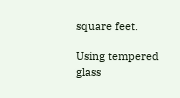square feet.

Using tempered glass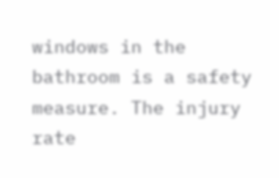windows in the bathroom is a safety measure. The injury rate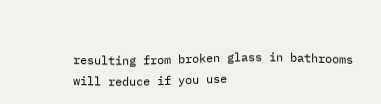resulting from broken glass in bathrooms will reduce if you use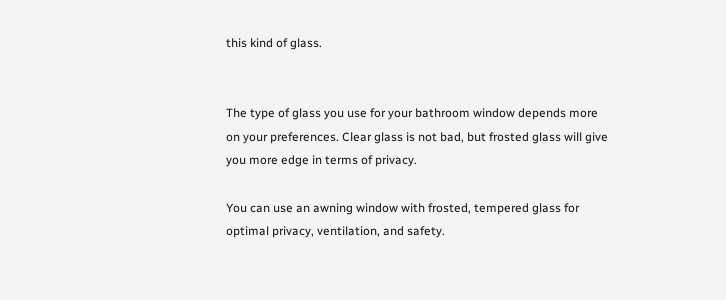this kind of glass.


The type of glass you use for your bathroom window depends more on your preferences. Clear glass is not bad, but frosted glass will give you more edge in terms of privacy.

You can use an awning window with frosted, tempered glass for optimal privacy, ventilation, and safety.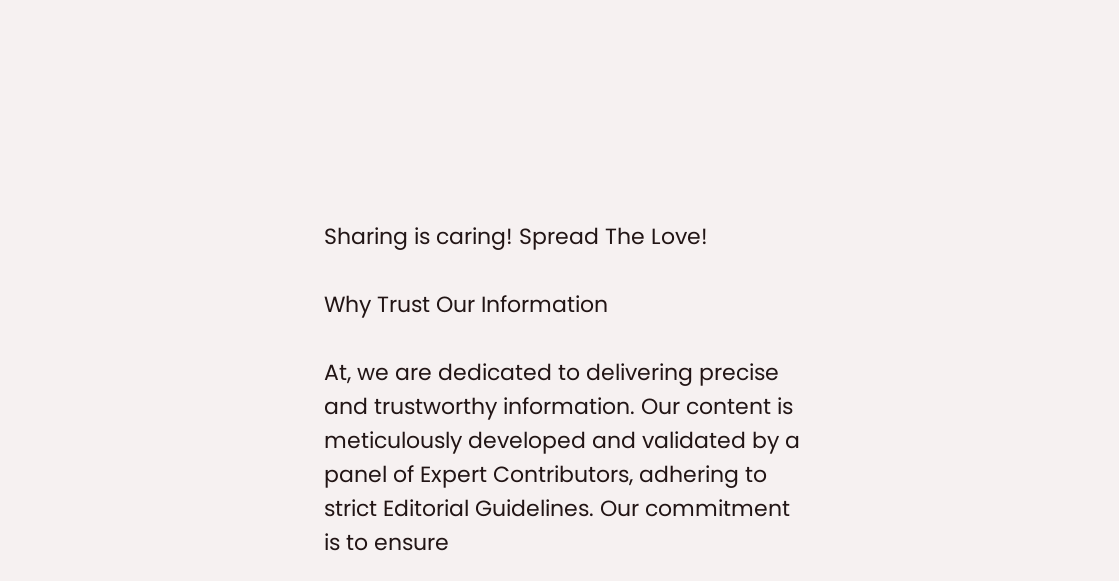Sharing is caring! Spread The Love!

Why Trust Our Information

At, we are dedicated to delivering precise and trustworthy information. Our content is meticulously developed and validated by a panel of Expert Contributors, adhering to strict Editorial Guidelines. Our commitment is to ensure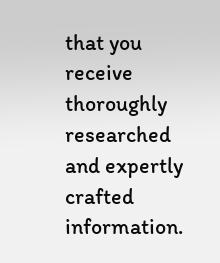that you receive thoroughly researched and expertly crafted information.